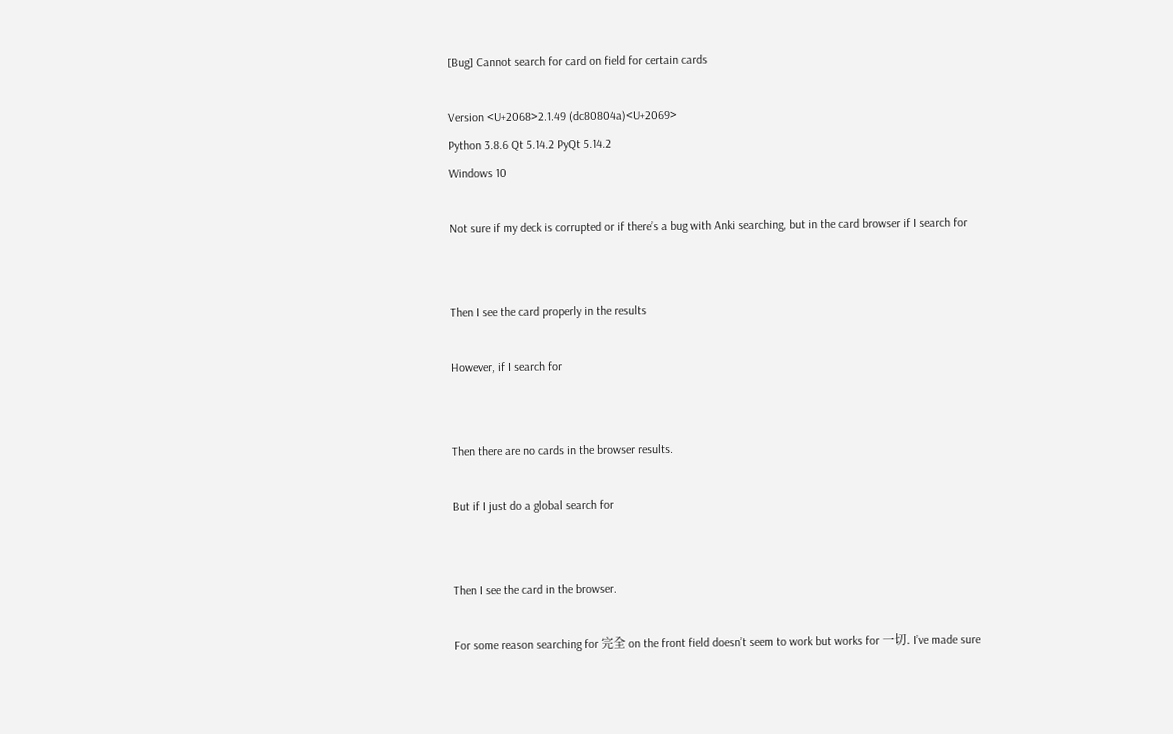[Bug] Cannot search for card on field for certain cards

Version <U+2068>2.1.49 (dc80804a)<U+2069>
Python 3.8.6 Qt 5.14.2 PyQt 5.14.2
Windows 10

Not sure if my deck is corrupted or if there’s a bug with Anki searching, but in the card browser if I search for


Then I see the card properly in the results

However, if I search for


Then there are no cards in the browser results.

But if I just do a global search for


Then I see the card in the browser.

For some reason searching for 完全 on the front field doesn’t seem to work but works for 一切. I’ve made sure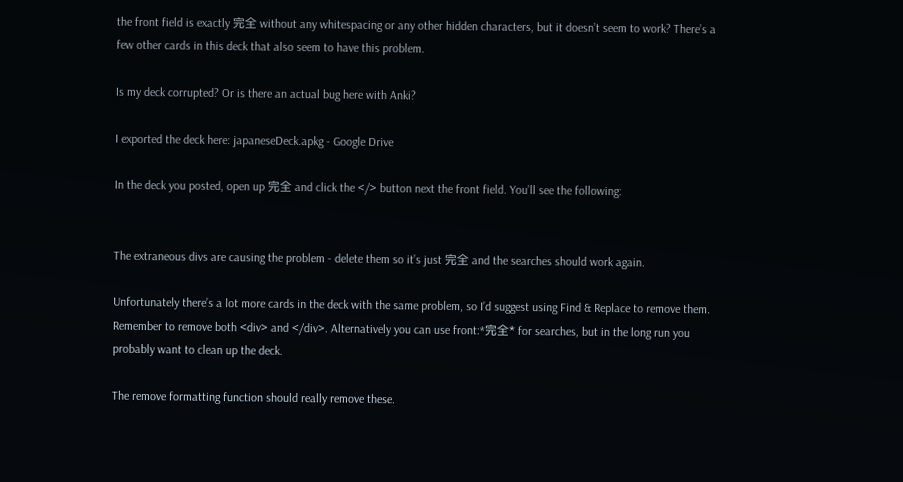the front field is exactly 完全 without any whitespacing or any other hidden characters, but it doesn’t seem to work? There’s a few other cards in this deck that also seem to have this problem.

Is my deck corrupted? Or is there an actual bug here with Anki?

I exported the deck here: japaneseDeck.apkg - Google Drive

In the deck you posted, open up 完全 and click the </> button next the front field. You’ll see the following:


The extraneous divs are causing the problem - delete them so it’s just 完全 and the searches should work again.

Unfortunately there’s a lot more cards in the deck with the same problem, so I’d suggest using Find & Replace to remove them. Remember to remove both <div> and </div>. Alternatively you can use front:*完全* for searches, but in the long run you probably want to clean up the deck.

The remove formatting function should really remove these.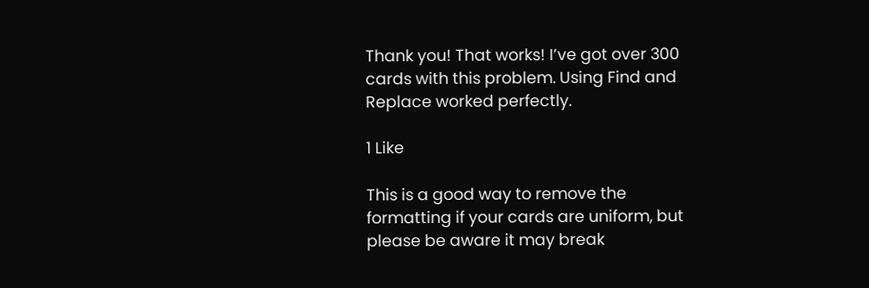Thank you! That works! I’ve got over 300 cards with this problem. Using Find and Replace worked perfectly.

1 Like

This is a good way to remove the formatting if your cards are uniform, but please be aware it may break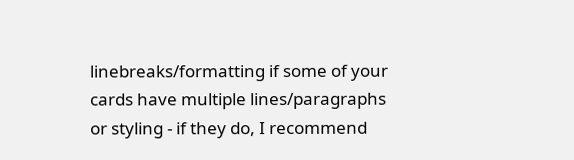linebreaks/formatting if some of your cards have multiple lines/paragraphs or styling - if they do, I recommend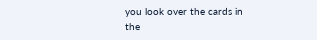you look over the cards in the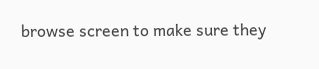browse screen to make sure they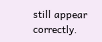still appear correctly.